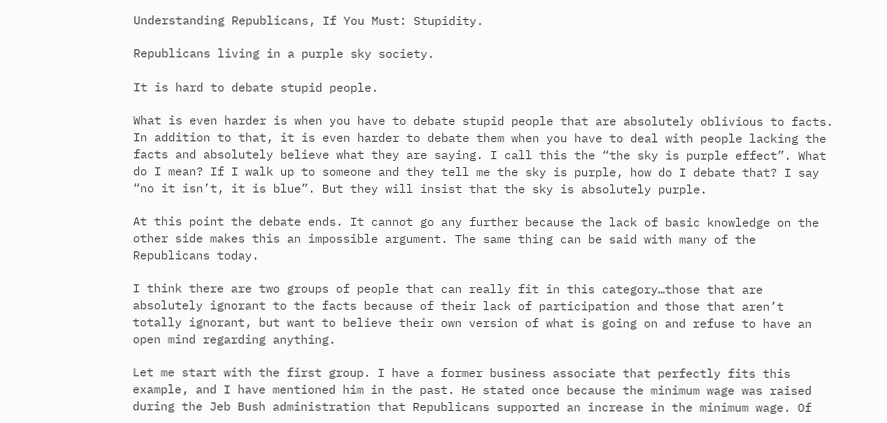Understanding Republicans, If You Must: Stupidity.

Republicans living in a purple sky society.

It is hard to debate stupid people.

What is even harder is when you have to debate stupid people that are absolutely oblivious to facts. In addition to that, it is even harder to debate them when you have to deal with people lacking the facts and absolutely believe what they are saying. I call this the “the sky is purple effect”. What do I mean? If I walk up to someone and they tell me the sky is purple, how do I debate that? I say “no it isn’t, it is blue”. But they will insist that the sky is absolutely purple.

At this point the debate ends. It cannot go any further because the lack of basic knowledge on the other side makes this an impossible argument. The same thing can be said with many of the Republicans today.

I think there are two groups of people that can really fit in this category…those that are absolutely ignorant to the facts because of their lack of participation and those that aren’t totally ignorant, but want to believe their own version of what is going on and refuse to have an open mind regarding anything.

Let me start with the first group. I have a former business associate that perfectly fits this example, and I have mentioned him in the past. He stated once because the minimum wage was raised during the Jeb Bush administration that Republicans supported an increase in the minimum wage. Of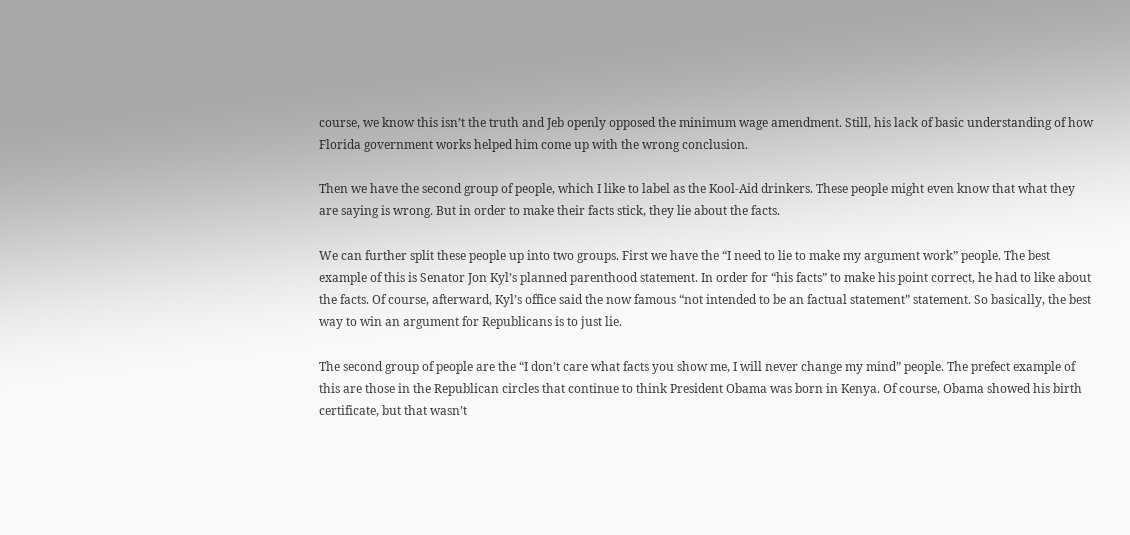course, we know this isn’t the truth and Jeb openly opposed the minimum wage amendment. Still, his lack of basic understanding of how Florida government works helped him come up with the wrong conclusion.

Then we have the second group of people, which I like to label as the Kool-Aid drinkers. These people might even know that what they are saying is wrong. But in order to make their facts stick, they lie about the facts.

We can further split these people up into two groups. First we have the “I need to lie to make my argument work” people. The best example of this is Senator Jon Kyl’s planned parenthood statement. In order for “his facts” to make his point correct, he had to like about the facts. Of course, afterward, Kyl’s office said the now famous “not intended to be an factual statement” statement. So basically, the best way to win an argument for Republicans is to just lie.

The second group of people are the “I don’t care what facts you show me, I will never change my mind” people. The prefect example of this are those in the Republican circles that continue to think President Obama was born in Kenya. Of course, Obama showed his birth certificate, but that wasn’t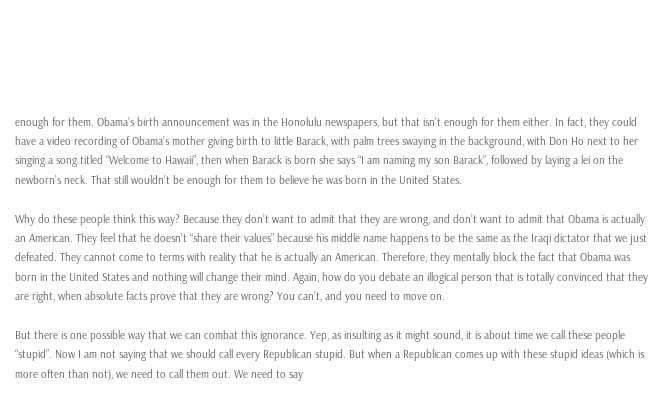enough for them. Obama’s birth announcement was in the Honolulu newspapers, but that isn’t enough for them either. In fact, they could have a video recording of Obama’s mother giving birth to little Barack, with palm trees swaying in the background, with Don Ho next to her singing a song titled “Welcome to Hawaii”, then when Barack is born she says “I am naming my son Barack”, followed by laying a lei on the newborn’s neck. That still wouldn’t be enough for them to believe he was born in the United States.

Why do these people think this way? Because they don’t want to admit that they are wrong, and don’t want to admit that Obama is actually an American. They feel that he doesn’t “share their values” because his middle name happens to be the same as the Iraqi dictator that we just defeated. They cannot come to terms with reality that he is actually an American. Therefore, they mentally block the fact that Obama was born in the United States and nothing will change their mind. Again, how do you debate an illogical person that is totally convinced that they are right, when absolute facts prove that they are wrong? You can’t, and you need to move on.

But there is one possible way that we can combat this ignorance. Yep, as insulting as it might sound, it is about time we call these people “stupid”. Now I am not saying that we should call every Republican stupid. But when a Republican comes up with these stupid ideas (which is more often than not), we need to call them out. We need to say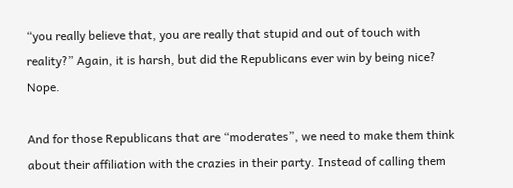“you really believe that, you are really that stupid and out of touch with reality?” Again, it is harsh, but did the Republicans ever win by being nice? Nope.

And for those Republicans that are “moderates”, we need to make them think about their affiliation with the crazies in their party. Instead of calling them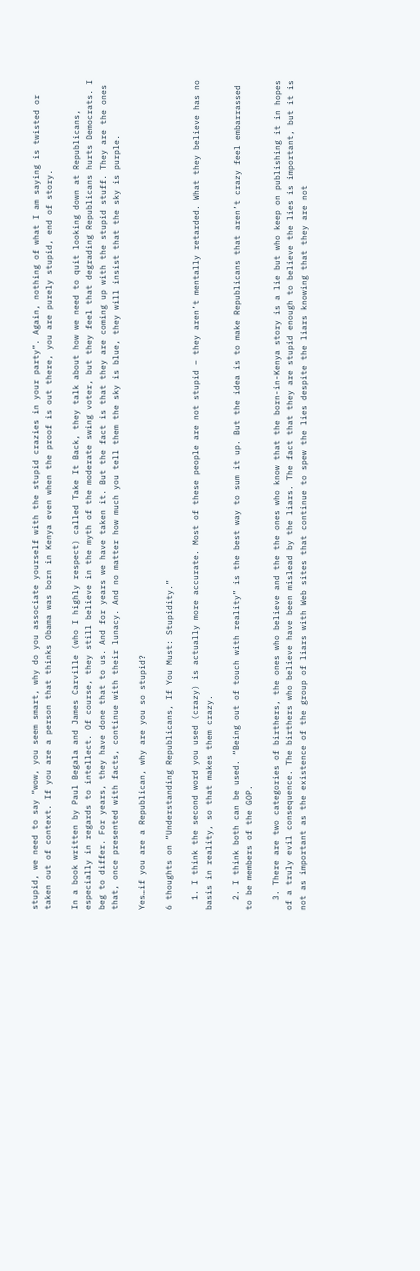stupid, we need to say “wow, you seem smart, why do you associate yourself with the stupid crazies in your party”. Again, nothing of what I am saying is twisted or taken out of context. If you are a person that thinks Obama was born in Kenya even when the proof is out there, you are purely stupid, end of story.

In a book written by Paul Begala and James Carville (who I highly respect) called Take It Back, they talk about how we need to quit looking down at Republicans, especially in regards to intellect. Of course, they still believe in the myth of the moderate swing voter, but they feel that degrading Republicans hurts Democrats. I beg to differ. For years, they have done that to us. And for years we have taken it. But the fact is that they are coming up with the stupid stuff. They are the ones that, once presented with facts, continue with their lunacy. And no matter how much you tell them the sky is blue, they will insist that the sky is purple.

Yes…if you are a Republican, why are you so stupid?

6 thoughts on “Understanding Republicans, If You Must: Stupidity.”

  1. I think the second word you used (crazy) is actually more accurate. Most of these people are not stupid – they aren’t mentally retarded. What they believe has no basis in reality, so that makes them crazy.

  2. I think both can be used. “Being out of touch with reality” is the best way to sum it up. But the idea is to make Republicans that aren’t crazy feel embarrassed to be members of the GOP.

  3. There are two categories of birthers, the ones who believe and the the ones who know that the born-in-Kenya story is a lie but who keep on publishing it in hopes of a truly evil consequence. The birthers who believe have been mislead by the liars. The fact that they are stupid enough to believe the lies is important, but it is not as important as the existence of the group of liars with Web sites that continue to spew the lies despite the liars knowing that they are not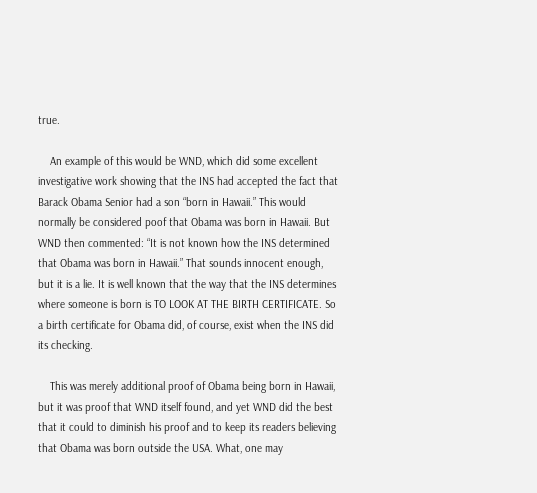true.

    An example of this would be WND, which did some excellent investigative work showing that the INS had accepted the fact that Barack Obama Senior had a son “born in Hawaii.” This would normally be considered poof that Obama was born in Hawaii. But WND then commented: “It is not known how the INS determined that Obama was born in Hawaii.” That sounds innocent enough, but it is a lie. It is well known that the way that the INS determines where someone is born is TO LOOK AT THE BIRTH CERTIFICATE. So a birth certificate for Obama did, of course, exist when the INS did its checking.

    This was merely additional proof of Obama being born in Hawaii, but it was proof that WND itself found, and yet WND did the best that it could to diminish his proof and to keep its readers believing that Obama was born outside the USA. What, one may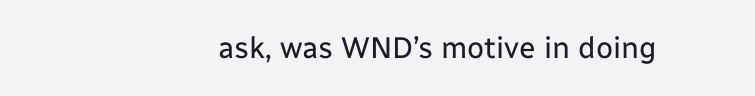ask, was WND’s motive in doing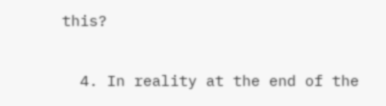this?

  4. In reality at the end of the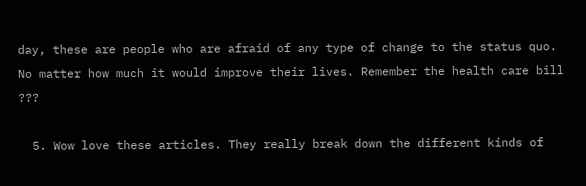day, these are people who are afraid of any type of change to the status quo. No matter how much it would improve their lives. Remember the health care bill ???

  5. Wow love these articles. They really break down the different kinds of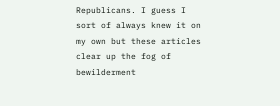Republicans. I guess I sort of always knew it on my own but these articles clear up the fog of bewilderment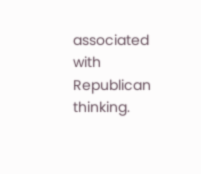associated with Republican thinking.